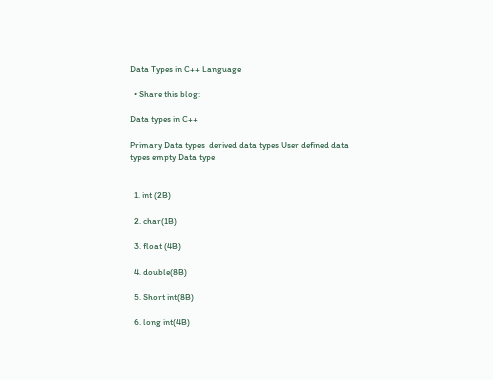Data Types in C++ Language

  • Share this blog:

Data types in C++

Primary Data types  derived data types User defined data types empty Data type


  1. int (2B)

  2. char(1B)

  3. float (4B)

  4. double(8B)

  5. Short int(8B)

  6. long int(4B)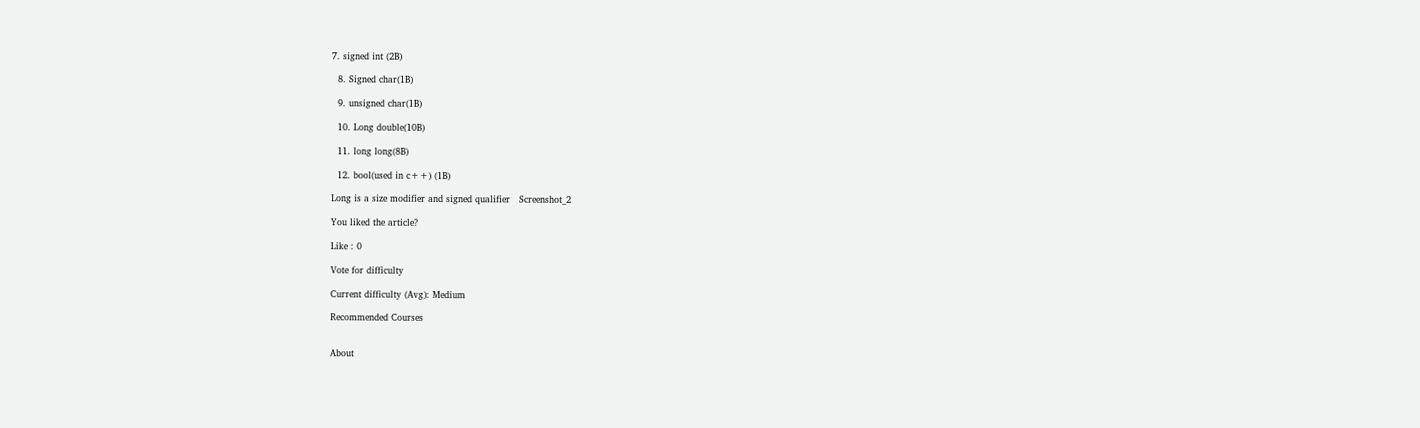7. signed int (2B)

  8. Signed char(1B)

  9. unsigned char(1B)

  10. Long double(10B)

  11. long long(8B)

  12. bool(used in c++) (1B)

Long is a size modifier and signed qualifier   Screenshot_2

You liked the article?

Like : 0

Vote for difficulty

Current difficulty (Avg): Medium

Recommended Courses


About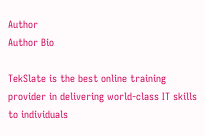Author
Author Bio

TekSlate is the best online training provider in delivering world-class IT skills to individuals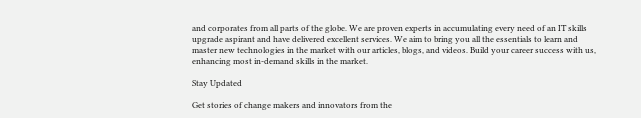and corporates from all parts of the globe. We are proven experts in accumulating every need of an IT skills upgrade aspirant and have delivered excellent services. We aim to bring you all the essentials to learn and master new technologies in the market with our articles, blogs, and videos. Build your career success with us, enhancing most in-demand skills in the market.

Stay Updated

Get stories of change makers and innovators from the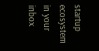startup ecosystem in your inbox